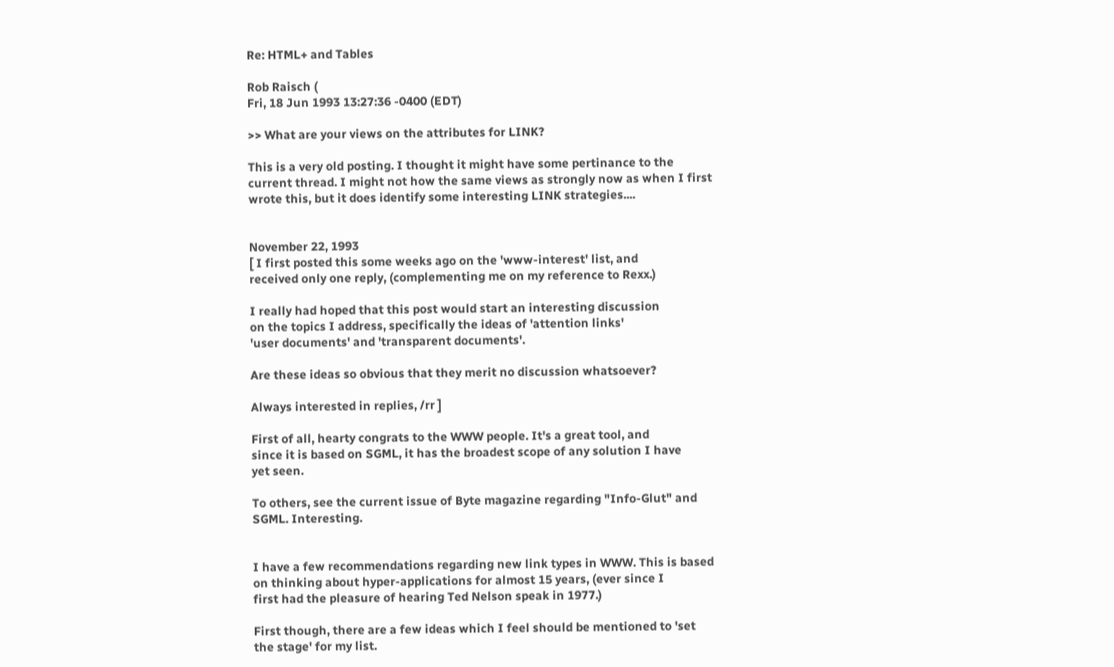Re: HTML+ and Tables

Rob Raisch (
Fri, 18 Jun 1993 13:27:36 -0400 (EDT)

>> What are your views on the attributes for LINK?

This is a very old posting. I thought it might have some pertinance to the
current thread. I might not how the same views as strongly now as when I first
wrote this, but it does identify some interesting LINK strategies....


November 22, 1993
[ I first posted this some weeks ago on the 'www-interest' list, and
received only one reply, (complementing me on my reference to Rexx.)

I really had hoped that this post would start an interesting discussion
on the topics I address, specifically the ideas of 'attention links'
'user documents' and 'transparent documents'.

Are these ideas so obvious that they merit no discussion whatsoever?

Always interested in replies, /rr ]

First of all, hearty congrats to the WWW people. It's a great tool, and
since it is based on SGML, it has the broadest scope of any solution I have
yet seen.

To others, see the current issue of Byte magazine regarding "Info-Glut" and
SGML. Interesting.


I have a few recommendations regarding new link types in WWW. This is based
on thinking about hyper-applications for almost 15 years, (ever since I
first had the pleasure of hearing Ted Nelson speak in 1977.)

First though, there are a few ideas which I feel should be mentioned to 'set
the stage' for my list.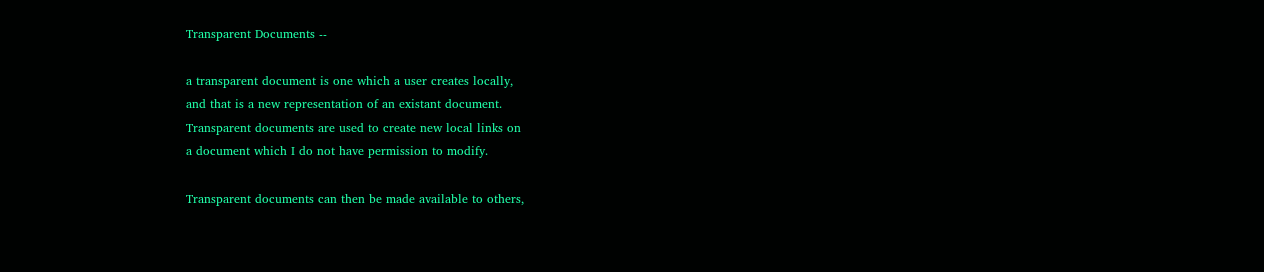Transparent Documents --

a transparent document is one which a user creates locally,
and that is a new representation of an existant document.
Transparent documents are used to create new local links on
a document which I do not have permission to modify.

Transparent documents can then be made available to others,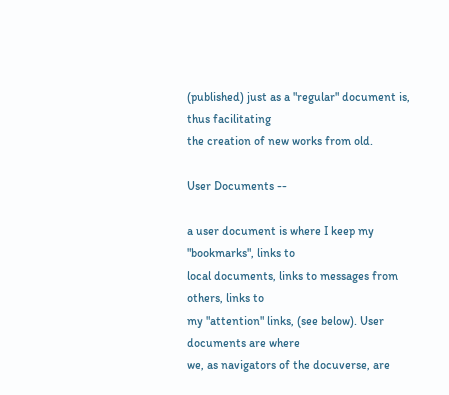(published) just as a "regular" document is, thus facilitating
the creation of new works from old.

User Documents --

a user document is where I keep my "bookmarks", links to
local documents, links to messages from others, links to
my "attention" links, (see below). User documents are where
we, as navigators of the docuverse, are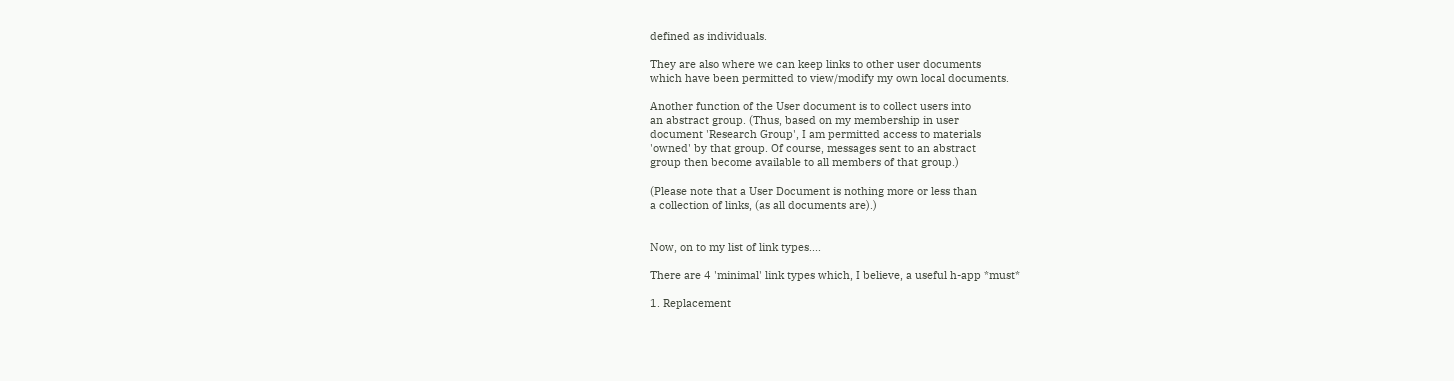defined as individuals.

They are also where we can keep links to other user documents
which have been permitted to view/modify my own local documents.

Another function of the User document is to collect users into
an abstract group. (Thus, based on my membership in user
document 'Research Group', I am permitted access to materials
'owned' by that group. Of course, messages sent to an abstract
group then become available to all members of that group.)

(Please note that a User Document is nothing more or less than
a collection of links, (as all documents are).)


Now, on to my list of link types....

There are 4 'minimal' link types which, I believe, a useful h-app *must*

1. Replacement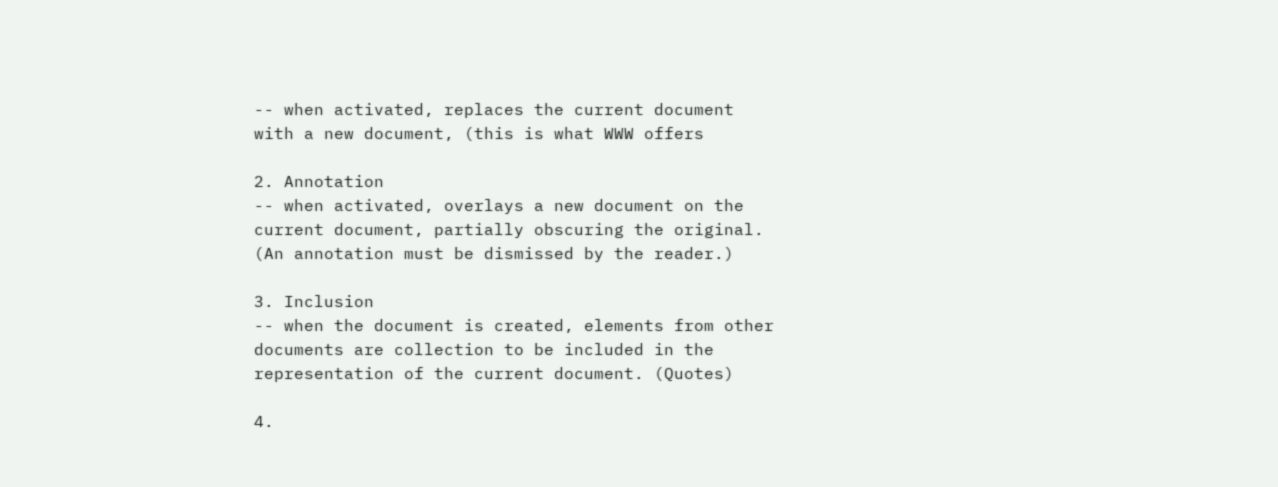-- when activated, replaces the current document
with a new document, (this is what WWW offers

2. Annotation
-- when activated, overlays a new document on the
current document, partially obscuring the original.
(An annotation must be dismissed by the reader.)

3. Inclusion
-- when the document is created, elements from other
documents are collection to be included in the
representation of the current document. (Quotes)

4.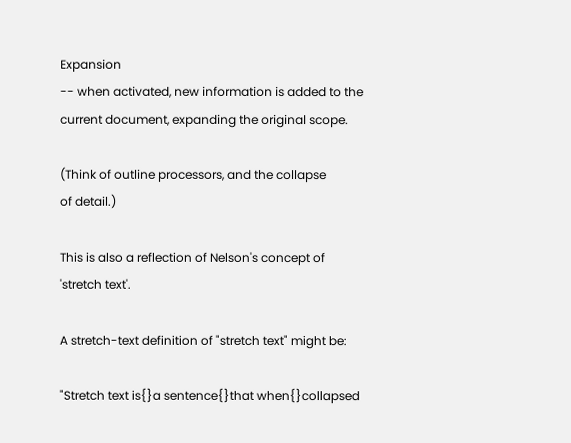Expansion
-- when activated, new information is added to the
current document, expanding the original scope.

(Think of outline processors, and the collapse
of detail.)

This is also a reflection of Nelson's concept of
'stretch text'.

A stretch-text definition of "stretch text" might be:

"Stretch text is{}a sentence{}that when{}collapsed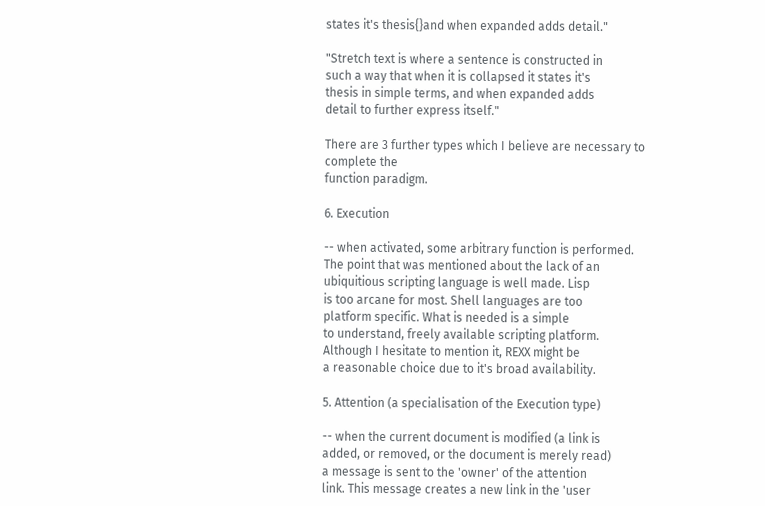states it's thesis{}and when expanded adds detail."

"Stretch text is where a sentence is constructed in
such a way that when it is collapsed it states it's
thesis in simple terms, and when expanded adds
detail to further express itself."

There are 3 further types which I believe are necessary to complete the
function paradigm.

6. Execution

-- when activated, some arbitrary function is performed.
The point that was mentioned about the lack of an
ubiquitious scripting language is well made. Lisp
is too arcane for most. Shell languages are too
platform specific. What is needed is a simple
to understand, freely available scripting platform.
Although I hesitate to mention it, REXX might be
a reasonable choice due to it's broad availability.

5. Attention (a specialisation of the Execution type)

-- when the current document is modified (a link is
added, or removed, or the document is merely read)
a message is sent to the 'owner' of the attention
link. This message creates a new link in the 'user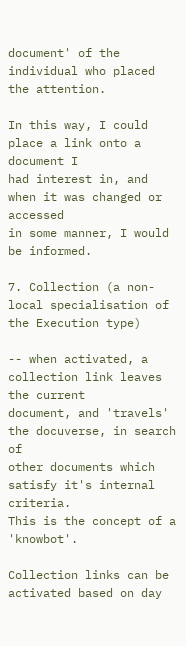document' of the individual who placed the attention.

In this way, I could place a link onto a document I
had interest in, and when it was changed or accessed
in some manner, I would be informed.

7. Collection (a non-local specialisation of the Execution type)

-- when activated, a collection link leaves the current
document, and 'travels' the docuverse, in search of
other documents which satisfy it's internal criteria.
This is the concept of a 'knowbot'.

Collection links can be activated based on day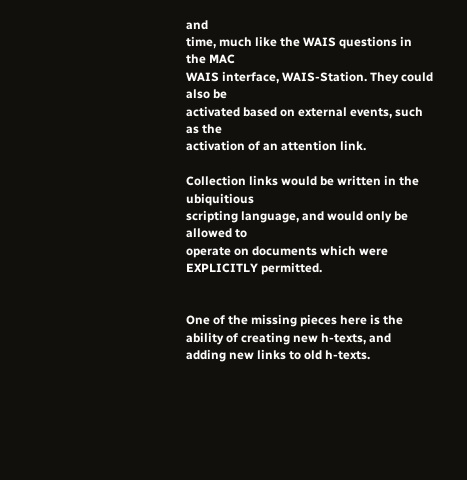and
time, much like the WAIS questions in the MAC
WAIS interface, WAIS-Station. They could also be
activated based on external events, such as the
activation of an attention link.

Collection links would be written in the ubiquitious
scripting language, and would only be allowed to
operate on documents which were EXPLICITLY permitted.


One of the missing pieces here is the ability of creating new h-texts, and
adding new links to old h-texts.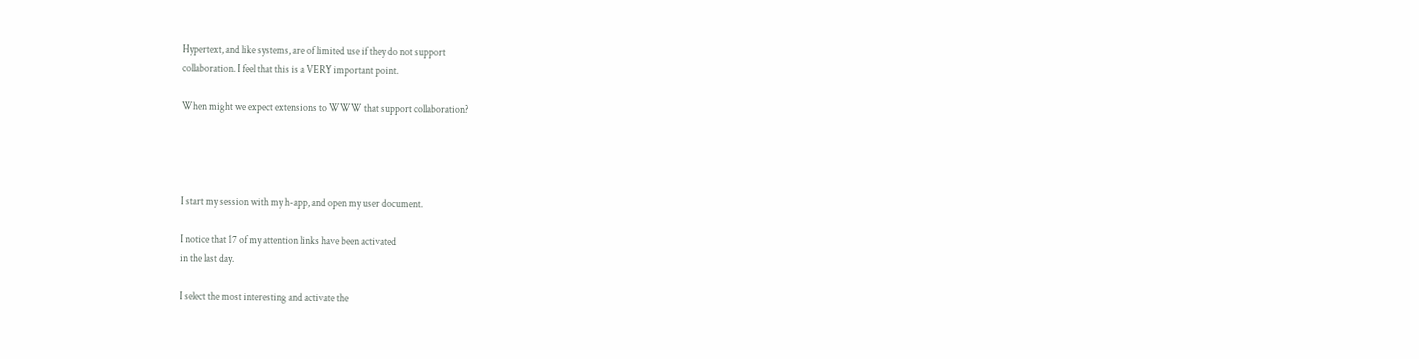Hypertext, and like systems, are of limited use if they do not support
collaboration. I feel that this is a VERY important point.

When might we expect extensions to WWW that support collaboration?




I start my session with my h-app, and open my user document.

I notice that 17 of my attention links have been activated
in the last day.

I select the most interesting and activate the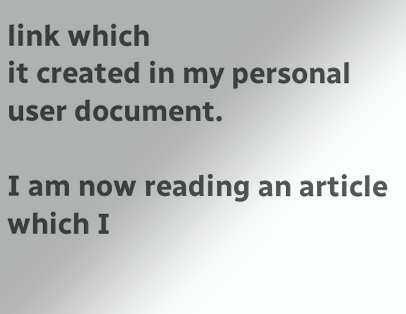link which
it created in my personal user document.

I am now reading an article which I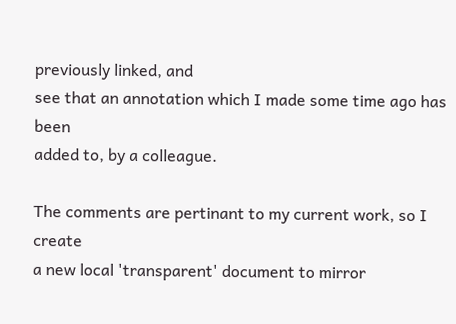previously linked, and
see that an annotation which I made some time ago has been
added to, by a colleague.

The comments are pertinant to my current work, so I create
a new local 'transparent' document to mirror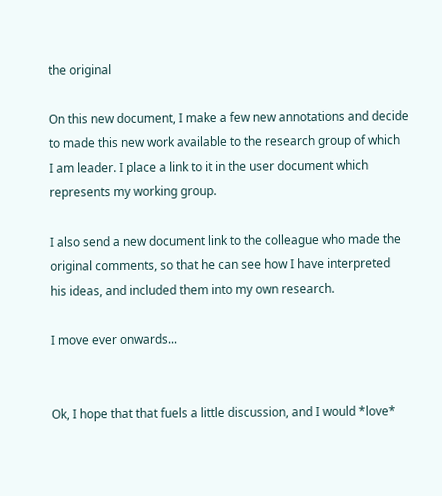the original

On this new document, I make a few new annotations and decide
to made this new work available to the research group of which
I am leader. I place a link to it in the user document which
represents my working group.

I also send a new document link to the colleague who made the
original comments, so that he can see how I have interpreted
his ideas, and included them into my own research.

I move ever onwards...


Ok, I hope that that fuels a little discussion, and I would *love*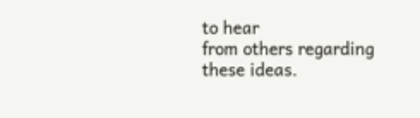to hear
from others regarding these ideas.